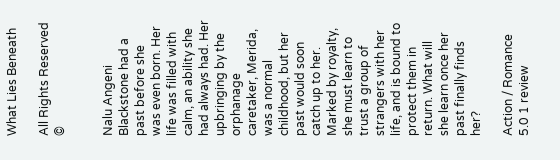What Lies Beneath

All Rights Reserved ©


Nalu Angeni Blackstone had a past before she was even born. Her life was filled with calm, an ability she had always had. Her upbringing by the orphanage caretaker, Merida, was a normal childhood, but her past would soon catch up to her. Marked by royalty, she must learn to trust a group of strangers with her life, and is bound to protect them in return. What will she learn once her past finally finds her?

Action / Romance
5.0 1 review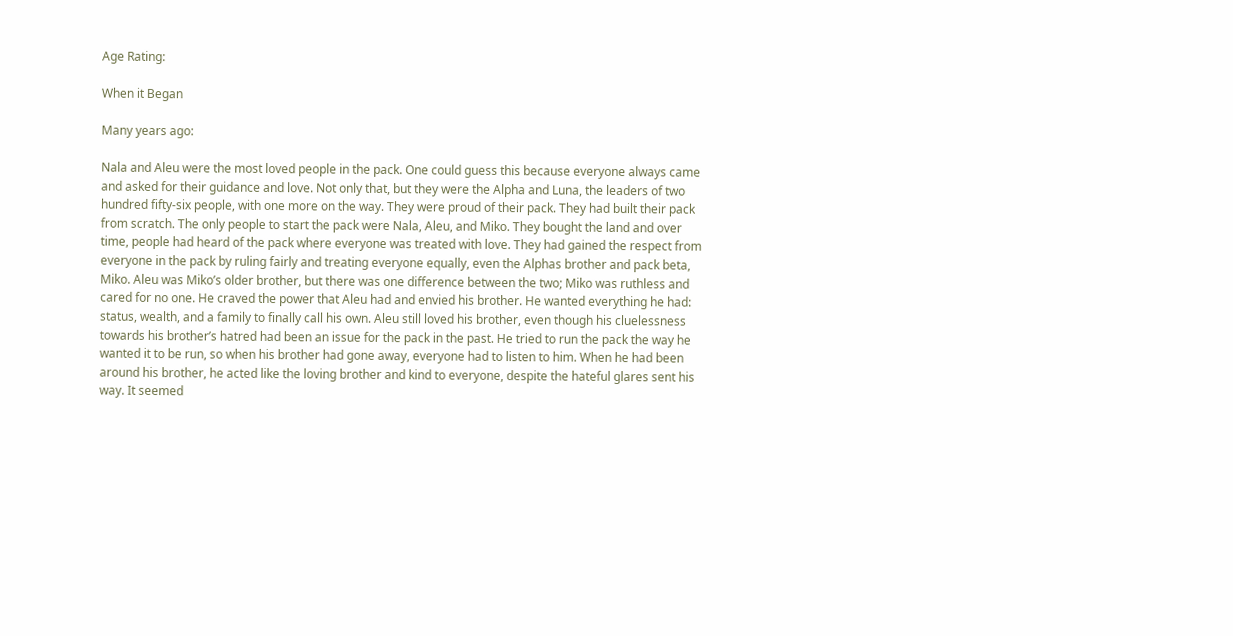Age Rating:

When it Began

Many years ago:

Nala and Aleu were the most loved people in the pack. One could guess this because everyone always came and asked for their guidance and love. Not only that, but they were the Alpha and Luna, the leaders of two hundred fifty-six people, with one more on the way. They were proud of their pack. They had built their pack from scratch. The only people to start the pack were Nala, Aleu, and Miko. They bought the land and over time, people had heard of the pack where everyone was treated with love. They had gained the respect from everyone in the pack by ruling fairly and treating everyone equally, even the Alphas brother and pack beta, Miko. Aleu was Miko’s older brother, but there was one difference between the two; Miko was ruthless and cared for no one. He craved the power that Aleu had and envied his brother. He wanted everything he had: status, wealth, and a family to finally call his own. Aleu still loved his brother, even though his cluelessness towards his brother’s hatred had been an issue for the pack in the past. He tried to run the pack the way he wanted it to be run, so when his brother had gone away, everyone had to listen to him. When he had been around his brother, he acted like the loving brother and kind to everyone, despite the hateful glares sent his way. It seemed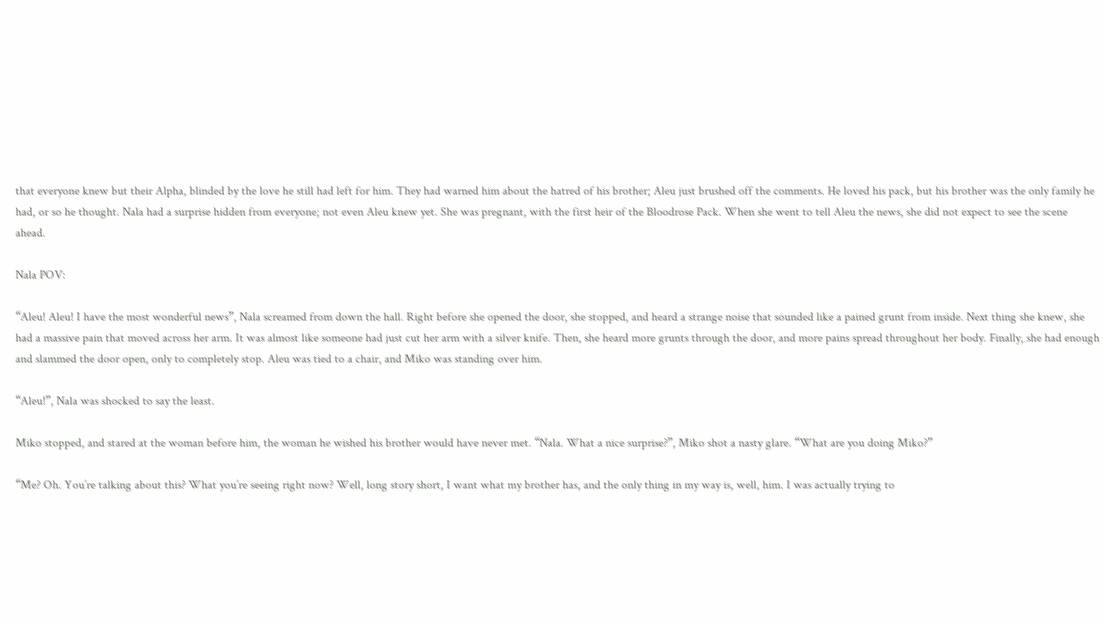that everyone knew but their Alpha, blinded by the love he still had left for him. They had warned him about the hatred of his brother; Aleu just brushed off the comments. He loved his pack, but his brother was the only family he had, or so he thought. Nala had a surprise hidden from everyone; not even Aleu knew yet. She was pregnant, with the first heir of the Bloodrose Pack. When she went to tell Aleu the news, she did not expect to see the scene ahead.

Nala POV:

“Aleu! Aleu! I have the most wonderful news”, Nala screamed from down the hall. Right before she opened the door, she stopped, and heard a strange noise that sounded like a pained grunt from inside. Next thing she knew, she had a massive pain that moved across her arm. It was almost like someone had just cut her arm with a silver knife. Then, she heard more grunts through the door, and more pains spread throughout her body. Finally, she had enough and slammed the door open, only to completely stop. Aleu was tied to a chair, and Miko was standing over him.

“Aleu!”, Nala was shocked to say the least.

Miko stopped, and stared at the woman before him, the woman he wished his brother would have never met. “Nala. What a nice surprise?”, Miko shot a nasty glare. “What are you doing Miko?”

“Me? Oh. You’re talking about this? What you’re seeing right now? Well, long story short, I want what my brother has, and the only thing in my way is, well, him. I was actually trying to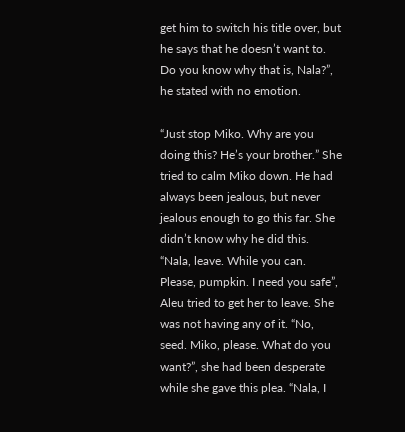get him to switch his title over, but he says that he doesn’t want to. Do you know why that is, Nala?”, he stated with no emotion.

“Just stop Miko. Why are you doing this? He’s your brother.” She tried to calm Miko down. He had always been jealous, but never jealous enough to go this far. She didn’t know why he did this. “Nala, leave. While you can. Please, pumpkin. I need you safe”, Aleu tried to get her to leave. She was not having any of it. “No, seed. Miko, please. What do you want?”, she had been desperate while she gave this plea. “Nala, I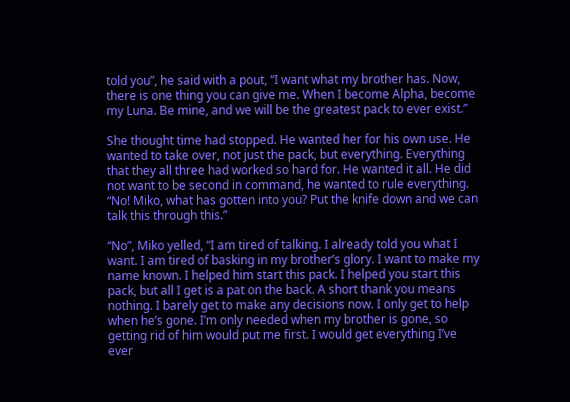told you”, he said with a pout, “I want what my brother has. Now, there is one thing you can give me. When I become Alpha, become my Luna. Be mine, and we will be the greatest pack to ever exist.”

She thought time had stopped. He wanted her for his own use. He wanted to take over, not just the pack, but everything. Everything that they all three had worked so hard for. He wanted it all. He did not want to be second in command, he wanted to rule everything. “No! Miko, what has gotten into you? Put the knife down and we can talk this through this.”

“No”, Miko yelled, “I am tired of talking. I already told you what I want. I am tired of basking in my brother’s glory. I want to make my name known. I helped him start this pack. I helped you start this pack, but all I get is a pat on the back. A short thank you means nothing. I barely get to make any decisions now. I only get to help when he’s gone. I’m only needed when my brother is gone, so getting rid of him would put me first. I would get everything I’ve ever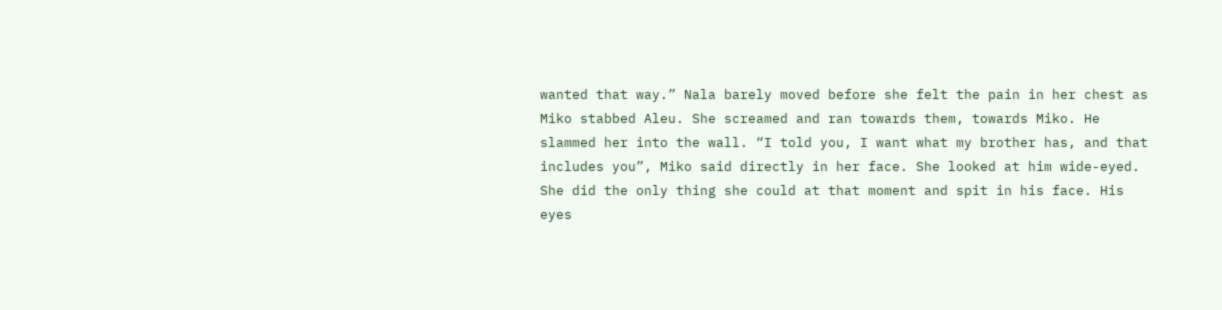wanted that way.” Nala barely moved before she felt the pain in her chest as Miko stabbed Aleu. She screamed and ran towards them, towards Miko. He slammed her into the wall. “I told you, I want what my brother has, and that includes you”, Miko said directly in her face. She looked at him wide-eyed. She did the only thing she could at that moment and spit in his face. His eyes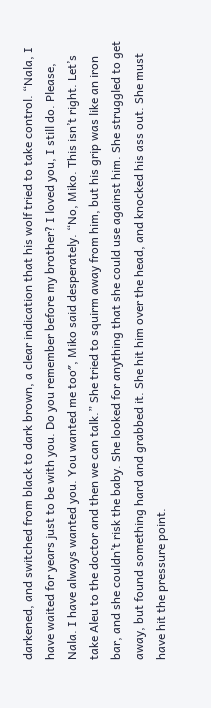darkened, and switched from black to dark brown, a clear indication that his wolf tried to take control. “Nala, I have waited for years just to be with you. Do you remember before my brother? I loved you, I still do. Please, Nala. I have always wanted you. You wanted me too″, Miko said desperately. “No, Miko. This isn’t right. Let’s take Aleu to the doctor and then we can talk.” She tried to squirm away from him, but his grip was like an iron bar, and she couldn’t risk the baby. She looked for anything that she could use against him. She struggled to get away, but found something hard and grabbed it. She hit him over the head, and knocked his ass out. She must have hit the pressure point.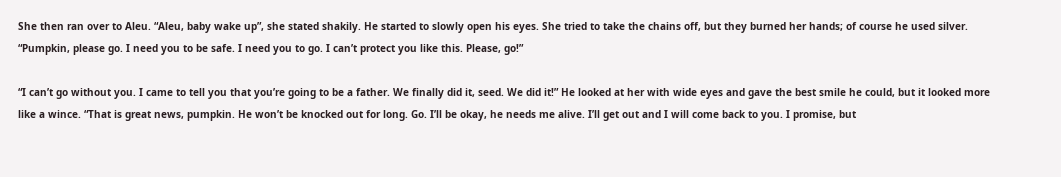She then ran over to Aleu. “Aleu, baby wake up”, she stated shakily. He started to slowly open his eyes. She tried to take the chains off, but they burned her hands; of course he used silver. “Pumpkin, please go. I need you to be safe. I need you to go. I can’t protect you like this. Please, go!”

“I can’t go without you. I came to tell you that you’re going to be a father. We finally did it, seed. We did it!” He looked at her with wide eyes and gave the best smile he could, but it looked more like a wince. “That is great news, pumpkin. He won’t be knocked out for long. Go. I’ll be okay, he needs me alive. I’ll get out and I will come back to you. I promise, but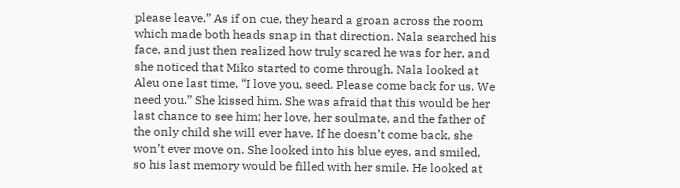please leave.” As if on cue, they heard a groan across the room which made both heads snap in that direction. Nala searched his face, and just then realized how truly scared he was for her, and she noticed that Miko started to come through. Nala looked at Aleu one last time, “I love you, seed. Please come back for us. We need you.” She kissed him. She was afraid that this would be her last chance to see him; her love, her soulmate, and the father of the only child she will ever have. If he doesn’t come back, she won’t ever move on. She looked into his blue eyes, and smiled, so his last memory would be filled with her smile. He looked at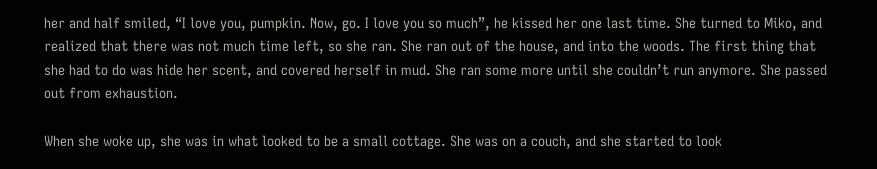her and half smiled, “I love you, pumpkin. Now, go. I love you so much”, he kissed her one last time. She turned to Miko, and realized that there was not much time left, so she ran. She ran out of the house, and into the woods. The first thing that she had to do was hide her scent, and covered herself in mud. She ran some more until she couldn’t run anymore. She passed out from exhaustion.

When she woke up, she was in what looked to be a small cottage. She was on a couch, and she started to look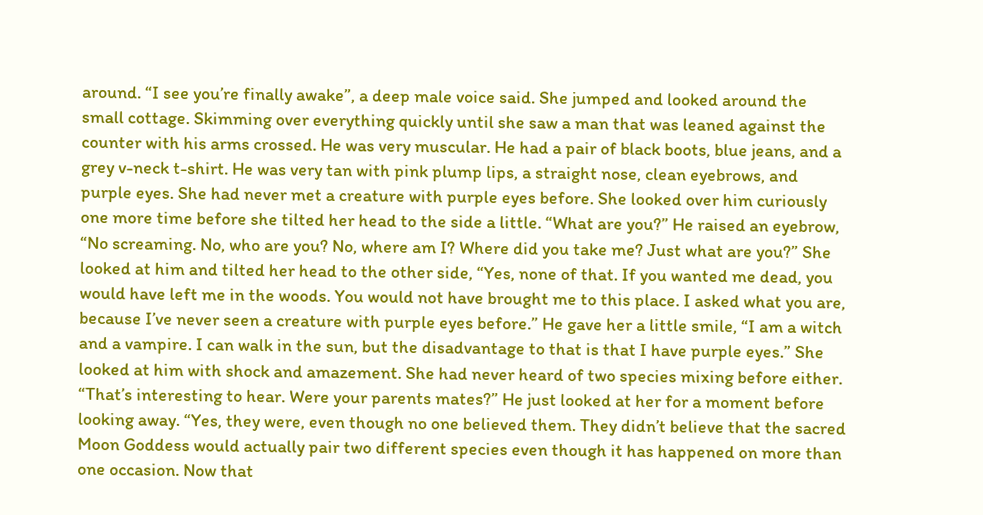around. “I see you’re finally awake”, a deep male voice said. She jumped and looked around the small cottage. Skimming over everything quickly until she saw a man that was leaned against the counter with his arms crossed. He was very muscular. He had a pair of black boots, blue jeans, and a grey v-neck t-shirt. He was very tan with pink plump lips, a straight nose, clean eyebrows, and purple eyes. She had never met a creature with purple eyes before. She looked over him curiously one more time before she tilted her head to the side a little. “What are you?” He raised an eyebrow, “No screaming. No, who are you? No, where am I? Where did you take me? Just what are you?” She looked at him and tilted her head to the other side, “Yes, none of that. If you wanted me dead, you would have left me in the woods. You would not have brought me to this place. I asked what you are, because I’ve never seen a creature with purple eyes before.” He gave her a little smile, “I am a witch and a vampire. I can walk in the sun, but the disadvantage to that is that I have purple eyes.” She looked at him with shock and amazement. She had never heard of two species mixing before either. “That’s interesting to hear. Were your parents mates?” He just looked at her for a moment before looking away. “Yes, they were, even though no one believed them. They didn’t believe that the sacred Moon Goddess would actually pair two different species even though it has happened on more than one occasion. Now that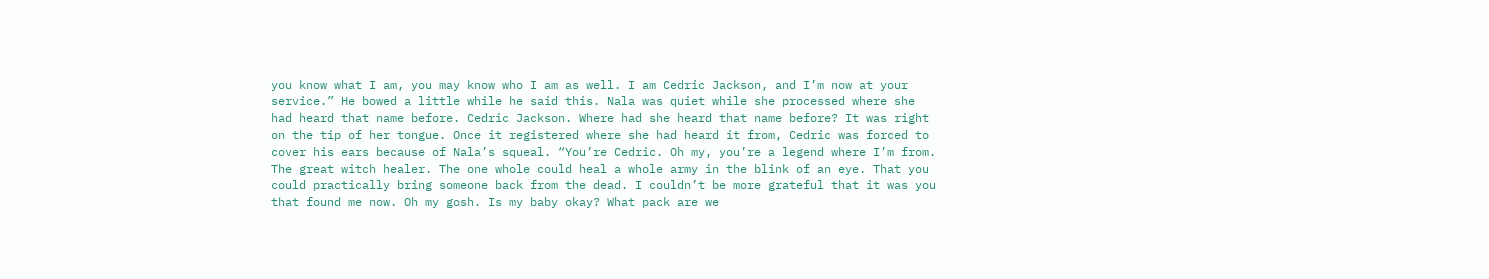you know what I am, you may know who I am as well. I am Cedric Jackson, and I’m now at your service.” He bowed a little while he said this. Nala was quiet while she processed where she had heard that name before. Cedric Jackson. Where had she heard that name before? It was right on the tip of her tongue. Once it registered where she had heard it from, Cedric was forced to cover his ears because of Nala’s squeal. “You’re Cedric. Oh my, you’re a legend where I’m from. The great witch healer. The one whole could heal a whole army in the blink of an eye. That you could practically bring someone back from the dead. I couldn’t be more grateful that it was you that found me now. Oh my gosh. Is my baby okay? What pack are we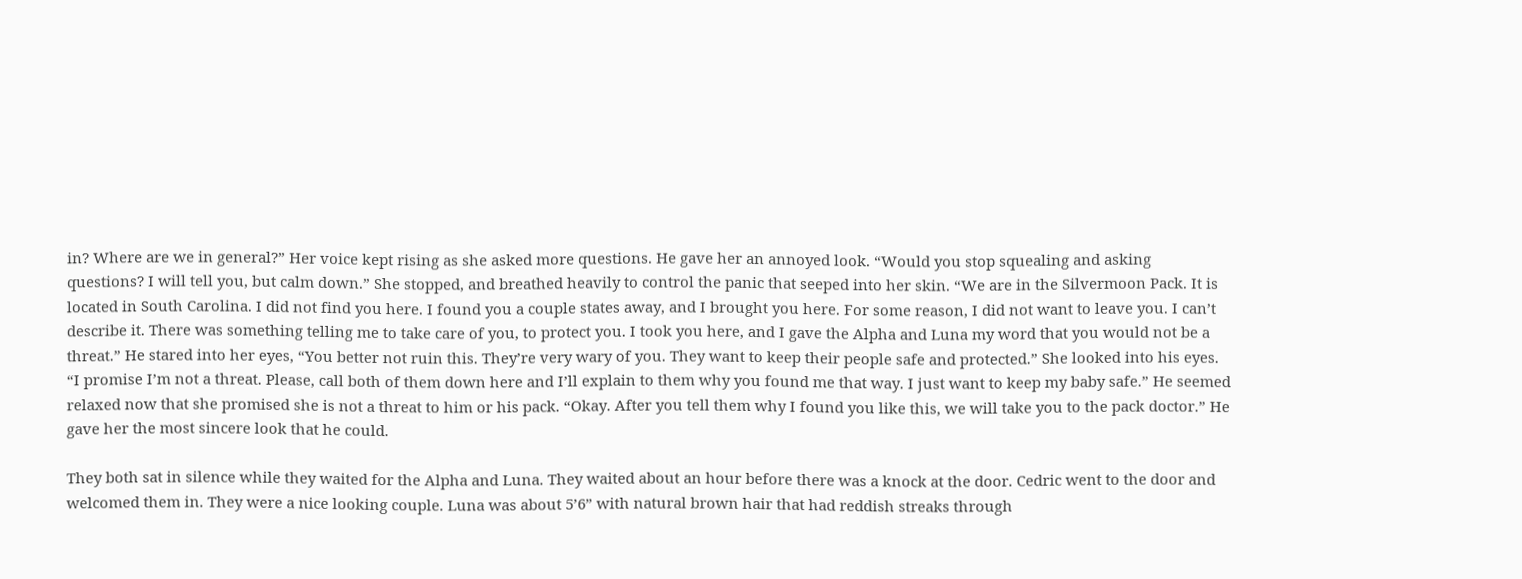in? Where are we in general?” Her voice kept rising as she asked more questions. He gave her an annoyed look. “Would you stop squealing and asking questions? I will tell you, but calm down.” She stopped, and breathed heavily to control the panic that seeped into her skin. “We are in the Silvermoon Pack. It is located in South Carolina. I did not find you here. I found you a couple states away, and I brought you here. For some reason, I did not want to leave you. I can’t describe it. There was something telling me to take care of you, to protect you. I took you here, and I gave the Alpha and Luna my word that you would not be a threat.” He stared into her eyes, “You better not ruin this. They’re very wary of you. They want to keep their people safe and protected.” She looked into his eyes. “I promise I’m not a threat. Please, call both of them down here and I’ll explain to them why you found me that way. I just want to keep my baby safe.” He seemed relaxed now that she promised she is not a threat to him or his pack. “Okay. After you tell them why I found you like this, we will take you to the pack doctor.” He gave her the most sincere look that he could.

They both sat in silence while they waited for the Alpha and Luna. They waited about an hour before there was a knock at the door. Cedric went to the door and welcomed them in. They were a nice looking couple. Luna was about 5’6” with natural brown hair that had reddish streaks through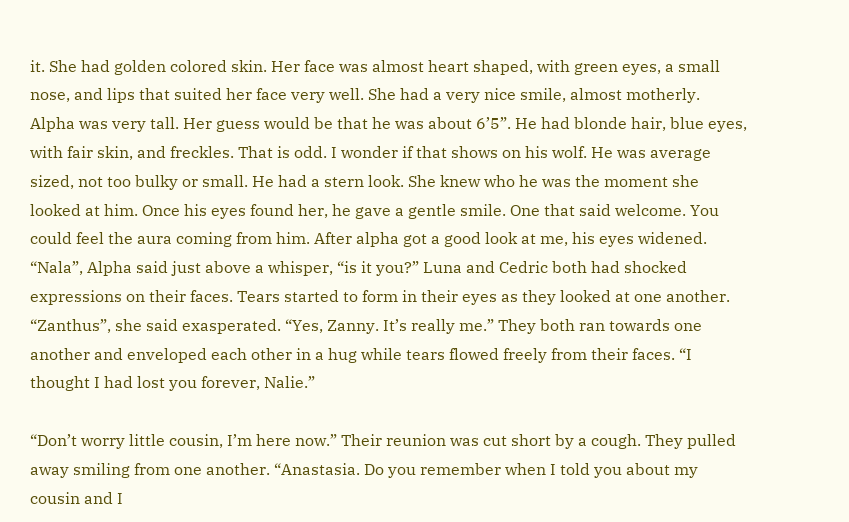it. She had golden colored skin. Her face was almost heart shaped, with green eyes, a small nose, and lips that suited her face very well. She had a very nice smile, almost motherly. Alpha was very tall. Her guess would be that he was about 6’5”. He had blonde hair, blue eyes, with fair skin, and freckles. That is odd. I wonder if that shows on his wolf. He was average sized, not too bulky or small. He had a stern look. She knew who he was the moment she looked at him. Once his eyes found her, he gave a gentle smile. One that said welcome. You could feel the aura coming from him. After alpha got a good look at me, his eyes widened. “Nala”, Alpha said just above a whisper, “is it you?” Luna and Cedric both had shocked expressions on their faces. Tears started to form in their eyes as they looked at one another. “Zanthus”, she said exasperated. “Yes, Zanny. It’s really me.” They both ran towards one another and enveloped each other in a hug while tears flowed freely from their faces. “I thought I had lost you forever, Nalie.”

“Don’t worry little cousin, I’m here now.” Their reunion was cut short by a cough. They pulled away smiling from one another. “Anastasia. Do you remember when I told you about my cousin and I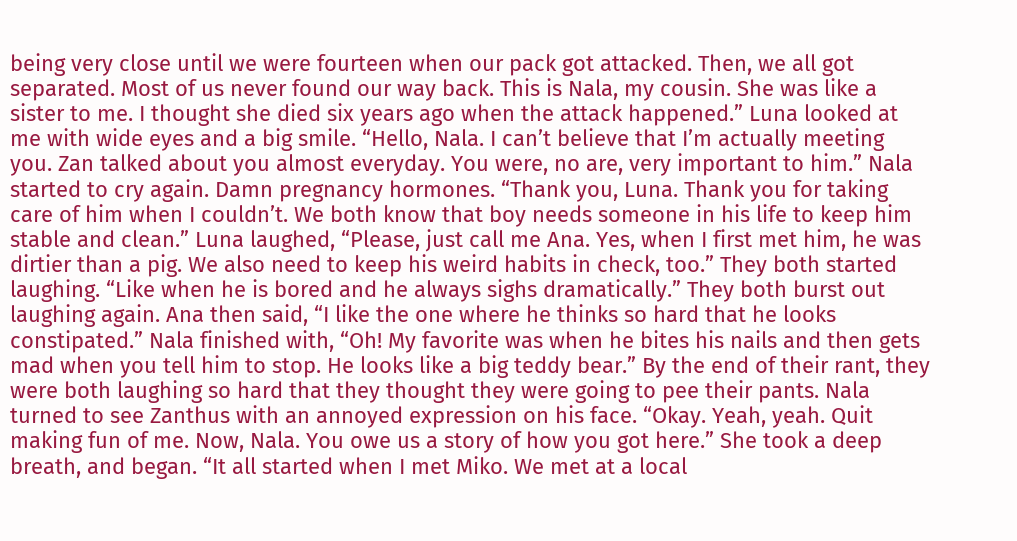being very close until we were fourteen when our pack got attacked. Then, we all got separated. Most of us never found our way back. This is Nala, my cousin. She was like a sister to me. I thought she died six years ago when the attack happened.” Luna looked at me with wide eyes and a big smile. “Hello, Nala. I can’t believe that I’m actually meeting you. Zan talked about you almost everyday. You were, no are, very important to him.” Nala started to cry again. Damn pregnancy hormones. “Thank you, Luna. Thank you for taking care of him when I couldn’t. We both know that boy needs someone in his life to keep him stable and clean.” Luna laughed, “Please, just call me Ana. Yes, when I first met him, he was dirtier than a pig. We also need to keep his weird habits in check, too.” They both started laughing. “Like when he is bored and he always sighs dramatically.” They both burst out laughing again. Ana then said, “I like the one where he thinks so hard that he looks constipated.” Nala finished with, “Oh! My favorite was when he bites his nails and then gets mad when you tell him to stop. He looks like a big teddy bear.” By the end of their rant, they were both laughing so hard that they thought they were going to pee their pants. Nala turned to see Zanthus with an annoyed expression on his face. “Okay. Yeah, yeah. Quit making fun of me. Now, Nala. You owe us a story of how you got here.” She took a deep breath, and began. “It all started when I met Miko. We met at a local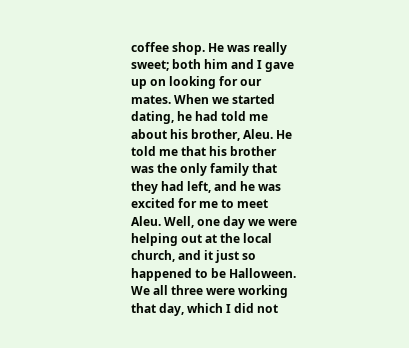coffee shop. He was really sweet; both him and I gave up on looking for our mates. When we started dating, he had told me about his brother, Aleu. He told me that his brother was the only family that they had left, and he was excited for me to meet Aleu. Well, one day we were helping out at the local church, and it just so happened to be Halloween. We all three were working that day, which I did not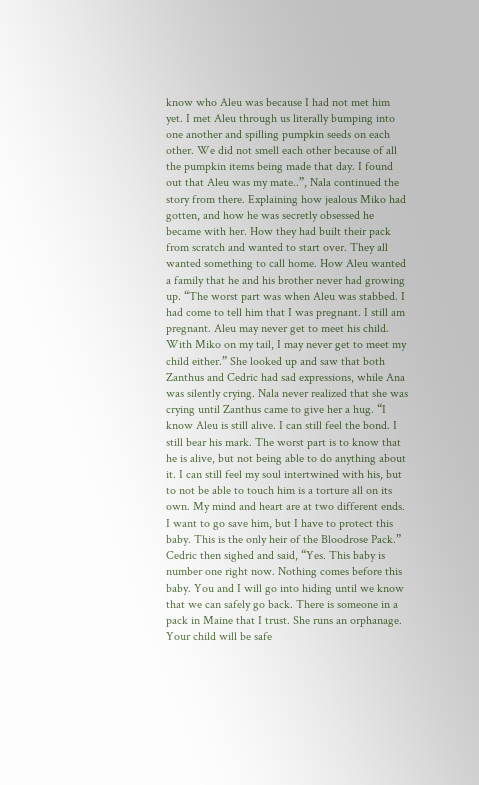know who Aleu was because I had not met him yet. I met Aleu through us literally bumping into one another and spilling pumpkin seeds on each other. We did not smell each other because of all the pumpkin items being made that day. I found out that Aleu was my mate..”, Nala continued the story from there. Explaining how jealous Miko had gotten, and how he was secretly obsessed he became with her. How they had built their pack from scratch and wanted to start over. They all wanted something to call home. How Aleu wanted a family that he and his brother never had growing up. “The worst part was when Aleu was stabbed. I had come to tell him that I was pregnant. I still am pregnant. Aleu may never get to meet his child. With Miko on my tail, I may never get to meet my child either.” She looked up and saw that both Zanthus and Cedric had sad expressions, while Ana was silently crying. Nala never realized that she was crying until Zanthus came to give her a hug. “I know Aleu is still alive. I can still feel the bond. I still bear his mark. The worst part is to know that he is alive, but not being able to do anything about it. I can still feel my soul intertwined with his, but to not be able to touch him is a torture all on its own. My mind and heart are at two different ends. I want to go save him, but I have to protect this baby. This is the only heir of the Bloodrose Pack.” Cedric then sighed and said, “Yes. This baby is number one right now. Nothing comes before this baby. You and I will go into hiding until we know that we can safely go back. There is someone in a pack in Maine that I trust. She runs an orphanage. Your child will be safe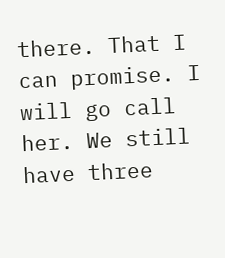there. That I can promise. I will go call her. We still have three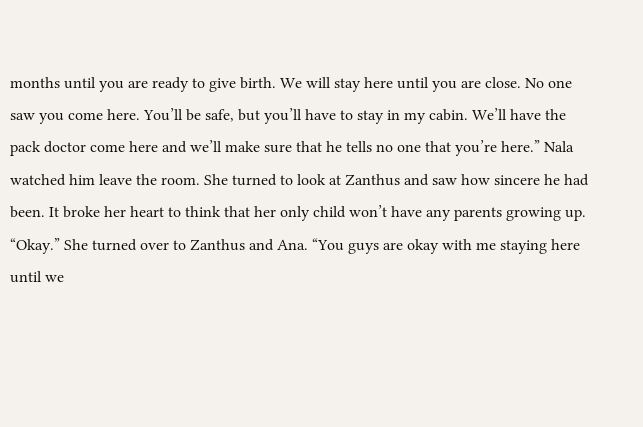months until you are ready to give birth. We will stay here until you are close. No one saw you come here. You’ll be safe, but you’ll have to stay in my cabin. We’ll have the pack doctor come here and we’ll make sure that he tells no one that you’re here.” Nala watched him leave the room. She turned to look at Zanthus and saw how sincere he had been. It broke her heart to think that her only child won’t have any parents growing up. “Okay.” She turned over to Zanthus and Ana. “You guys are okay with me staying here until we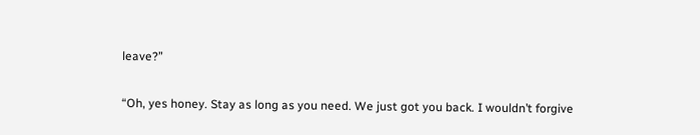leave?”

“Oh, yes honey. Stay as long as you need. We just got you back. I wouldn’t forgive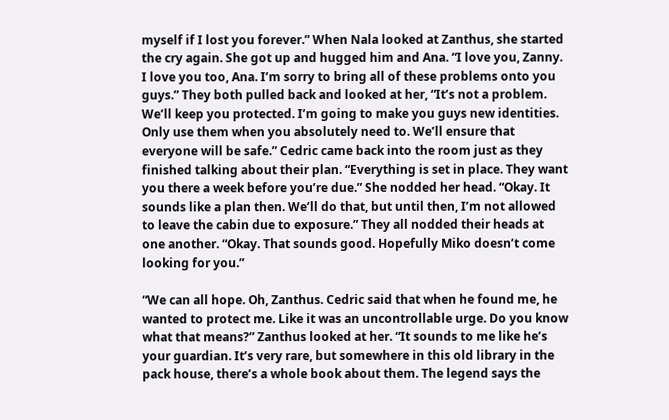myself if I lost you forever.” When Nala looked at Zanthus, she started the cry again. She got up and hugged him and Ana. “I love you, Zanny. I love you too, Ana. I’m sorry to bring all of these problems onto you guys.” They both pulled back and looked at her, “It’s not a problem. We’ll keep you protected. I’m going to make you guys new identities. Only use them when you absolutely need to. We’ll ensure that everyone will be safe.” Cedric came back into the room just as they finished talking about their plan. “Everything is set in place. They want you there a week before you’re due.” She nodded her head. “Okay. It sounds like a plan then. We’ll do that, but until then, I’m not allowed to leave the cabin due to exposure.” They all nodded their heads at one another. “Okay. That sounds good. Hopefully Miko doesn’t come looking for you.”

“We can all hope. Oh, Zanthus. Cedric said that when he found me, he wanted to protect me. Like it was an uncontrollable urge. Do you know what that means?” Zanthus looked at her. “It sounds to me like he’s your guardian. It’s very rare, but somewhere in this old library in the pack house, there’s a whole book about them. The legend says the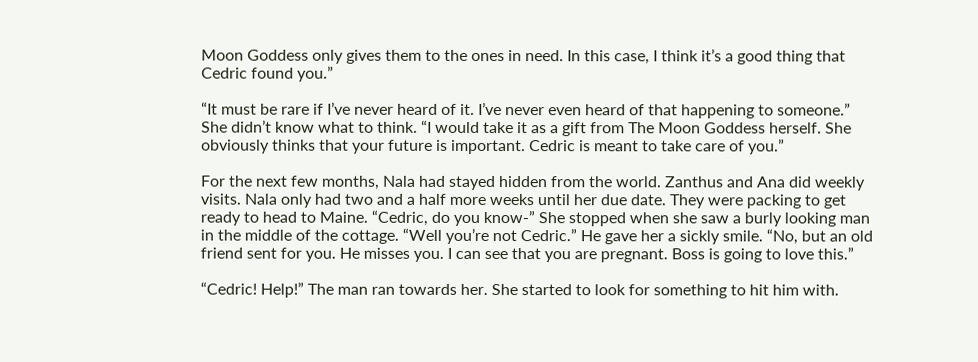Moon Goddess only gives them to the ones in need. In this case, I think it’s a good thing that Cedric found you.”

“It must be rare if I’ve never heard of it. I’ve never even heard of that happening to someone.” She didn’t know what to think. “I would take it as a gift from The Moon Goddess herself. She obviously thinks that your future is important. Cedric is meant to take care of you.”

For the next few months, Nala had stayed hidden from the world. Zanthus and Ana did weekly visits. Nala only had two and a half more weeks until her due date. They were packing to get ready to head to Maine. “Cedric, do you know-” She stopped when she saw a burly looking man in the middle of the cottage. “Well you’re not Cedric.” He gave her a sickly smile. “No, but an old friend sent for you. He misses you. I can see that you are pregnant. Boss is going to love this.”

“Cedric! Help!” The man ran towards her. She started to look for something to hit him with.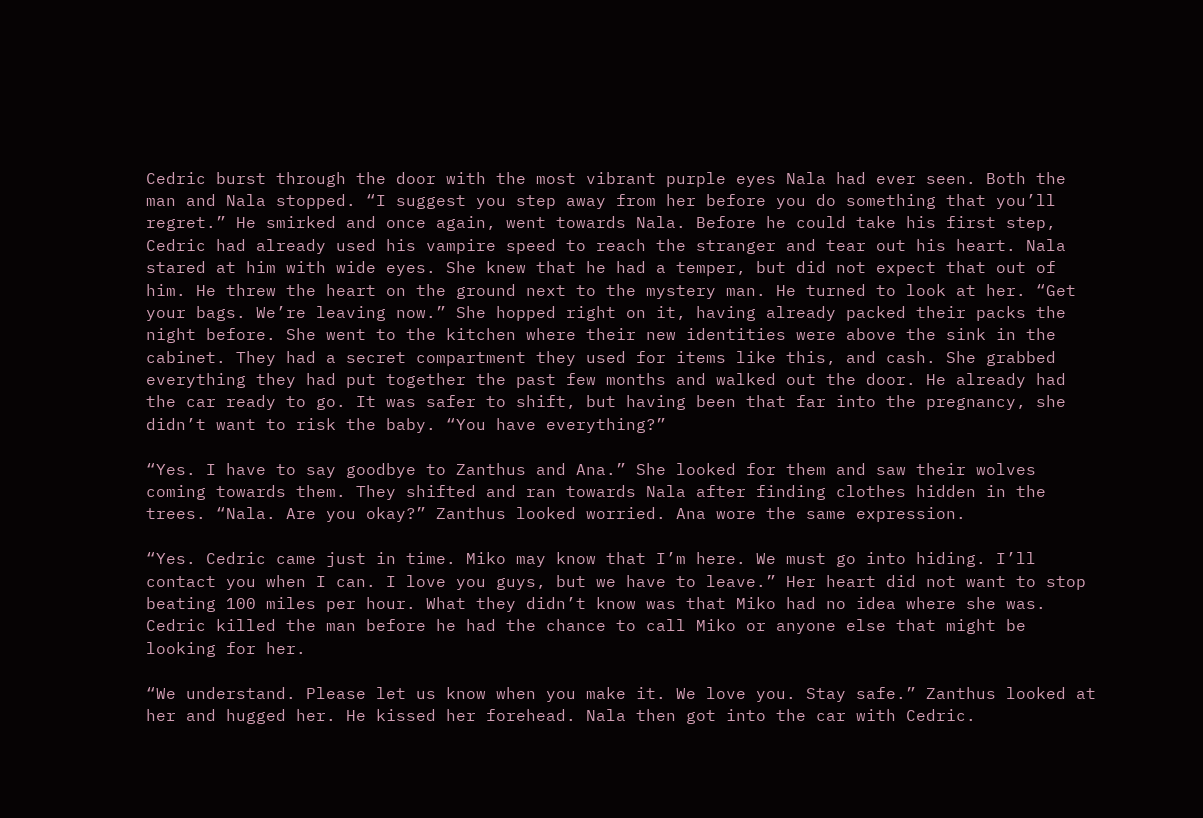Cedric burst through the door with the most vibrant purple eyes Nala had ever seen. Both the man and Nala stopped. “I suggest you step away from her before you do something that you’ll regret.” He smirked and once again, went towards Nala. Before he could take his first step, Cedric had already used his vampire speed to reach the stranger and tear out his heart. Nala stared at him with wide eyes. She knew that he had a temper, but did not expect that out of him. He threw the heart on the ground next to the mystery man. He turned to look at her. “Get your bags. We’re leaving now.” She hopped right on it, having already packed their packs the night before. She went to the kitchen where their new identities were above the sink in the cabinet. They had a secret compartment they used for items like this, and cash. She grabbed everything they had put together the past few months and walked out the door. He already had the car ready to go. It was safer to shift, but having been that far into the pregnancy, she didn’t want to risk the baby. “You have everything?”

“Yes. I have to say goodbye to Zanthus and Ana.” She looked for them and saw their wolves coming towards them. They shifted and ran towards Nala after finding clothes hidden in the trees. “Nala. Are you okay?” Zanthus looked worried. Ana wore the same expression.

“Yes. Cedric came just in time. Miko may know that I’m here. We must go into hiding. I’ll contact you when I can. I love you guys, but we have to leave.” Her heart did not want to stop beating 100 miles per hour. What they didn’t know was that Miko had no idea where she was. Cedric killed the man before he had the chance to call Miko or anyone else that might be looking for her.

“We understand. Please let us know when you make it. We love you. Stay safe.” Zanthus looked at her and hugged her. He kissed her forehead. Nala then got into the car with Cedric.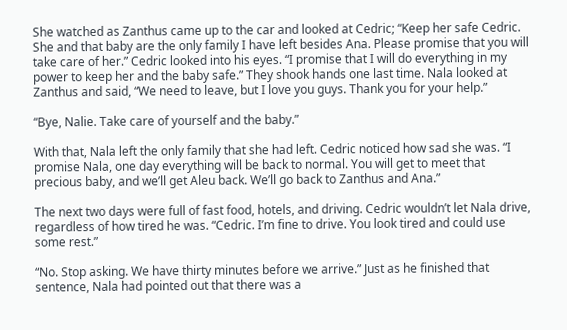She watched as Zanthus came up to the car and looked at Cedric; “Keep her safe Cedric. She and that baby are the only family I have left besides Ana. Please promise that you will take care of her.” Cedric looked into his eyes. “I promise that I will do everything in my power to keep her and the baby safe.” They shook hands one last time. Nala looked at Zanthus and said, “We need to leave, but I love you guys. Thank you for your help.”

“Bye, Nalie. Take care of yourself and the baby.”

With that, Nala left the only family that she had left. Cedric noticed how sad she was. “I promise Nala, one day everything will be back to normal. You will get to meet that precious baby, and we’ll get Aleu back. We’ll go back to Zanthus and Ana.”

The next two days were full of fast food, hotels, and driving. Cedric wouldn’t let Nala drive, regardless of how tired he was. “Cedric. I’m fine to drive. You look tired and could use some rest.”

“No. Stop asking. We have thirty minutes before we arrive.” Just as he finished that sentence, Nala had pointed out that there was a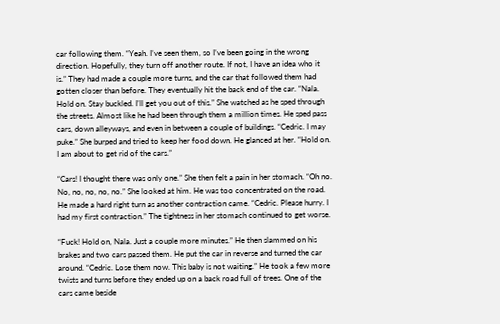car following them. “Yeah. I’ve seen them, so I’ve been going in the wrong direction. Hopefully, they turn off another route. If not, I have an idea who it is.” They had made a couple more turns, and the car that followed them had gotten closer than before. They eventually hit the back end of the car. “Nala. Hold on. Stay buckled. I’ll get you out of this.” She watched as he sped through the streets. Almost like he had been through them a million times. He sped pass cars, down alleyways, and even in between a couple of buildings. “Cedric. I may puke.” She burped and tried to keep her food down. He glanced at her. “Hold on. I am about to get rid of the cars.”

“Cars! I thought there was only one.” She then felt a pain in her stomach. “Oh no. No, no, no, no, no.” She looked at him. He was too concentrated on the road. He made a hard right turn as another contraction came. “Cedric. Please hurry. I had my first contraction.” The tightness in her stomach continued to get worse.

“Fuck! Hold on, Nala. Just a couple more minutes.” He then slammed on his brakes and two cars passed them. He put the car in reverse and turned the car around. “Cedric. Lose them now. This baby is not waiting.” He took a few more twists and turns before they ended up on a back road full of trees. One of the cars came beside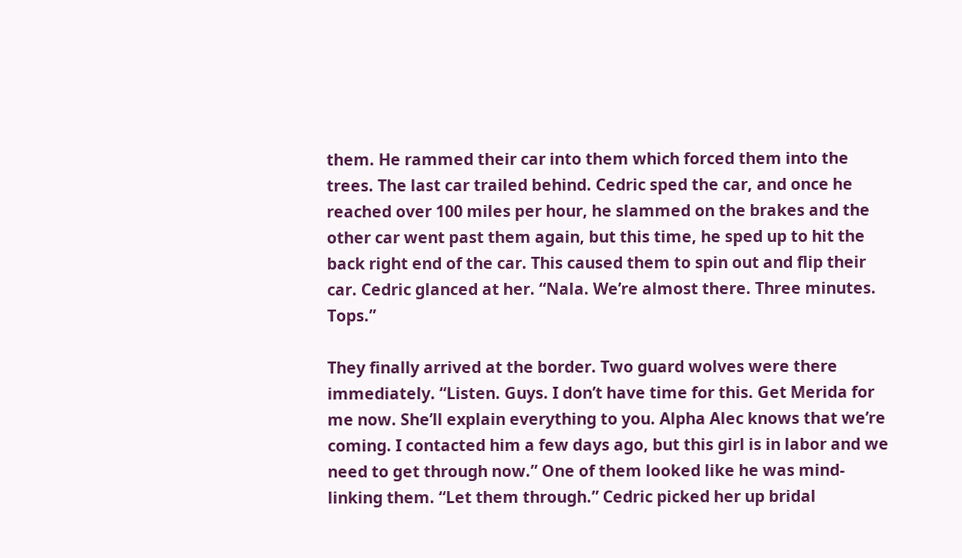them. He rammed their car into them which forced them into the trees. The last car trailed behind. Cedric sped the car, and once he reached over 100 miles per hour, he slammed on the brakes and the other car went past them again, but this time, he sped up to hit the back right end of the car. This caused them to spin out and flip their car. Cedric glanced at her. “Nala. We’re almost there. Three minutes. Tops.”

They finally arrived at the border. Two guard wolves were there immediately. “Listen. Guys. I don’t have time for this. Get Merida for me now. She’ll explain everything to you. Alpha Alec knows that we’re coming. I contacted him a few days ago, but this girl is in labor and we need to get through now.” One of them looked like he was mind-linking them. “Let them through.” Cedric picked her up bridal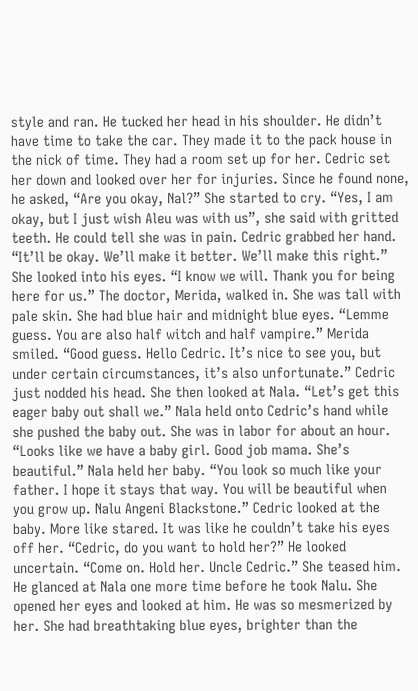style and ran. He tucked her head in his shoulder. He didn’t have time to take the car. They made it to the pack house in the nick of time. They had a room set up for her. Cedric set her down and looked over her for injuries. Since he found none, he asked, “Are you okay, Nal?” She started to cry. “Yes, I am okay, but I just wish Aleu was with us”, she said with gritted teeth. He could tell she was in pain. Cedric grabbed her hand. “It’ll be okay. We’ll make it better. We’ll make this right.” She looked into his eyes. “I know we will. Thank you for being here for us.” The doctor, Merida, walked in. She was tall with pale skin. She had blue hair and midnight blue eyes. “Lemme guess. You are also half witch and half vampire.” Merida smiled. “Good guess. Hello Cedric. It’s nice to see you, but under certain circumstances, it’s also unfortunate.” Cedric just nodded his head. She then looked at Nala. “Let’s get this eager baby out shall we.” Nala held onto Cedric’s hand while she pushed the baby out. She was in labor for about an hour. “Looks like we have a baby girl. Good job mama. She’s beautiful.” Nala held her baby. “You look so much like your father. I hope it stays that way. You will be beautiful when you grow up. Nalu Angeni Blackstone.” Cedric looked at the baby. More like stared. It was like he couldn’t take his eyes off her. “Cedric, do you want to hold her?” He looked uncertain. “Come on. Hold her. Uncle Cedric.” She teased him. He glanced at Nala one more time before he took Nalu. She opened her eyes and looked at him. He was so mesmerized by her. She had breathtaking blue eyes, brighter than the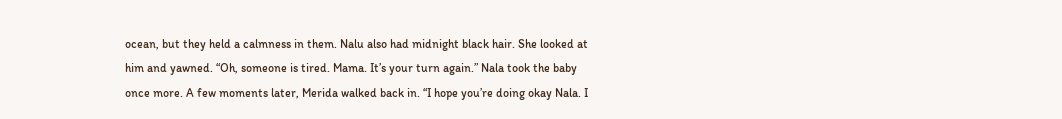ocean, but they held a calmness in them. Nalu also had midnight black hair. She looked at him and yawned. “Oh, someone is tired. Mama. It’s your turn again.” Nala took the baby once more. A few moments later, Merida walked back in. “I hope you’re doing okay Nala. I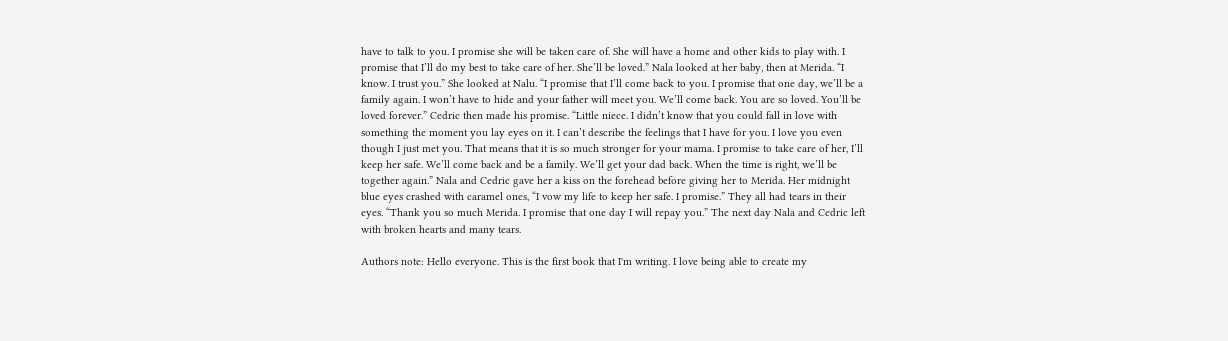have to talk to you. I promise she will be taken care of. She will have a home and other kids to play with. I promise that I’ll do my best to take care of her. She’ll be loved.” Nala looked at her baby, then at Merida. “I know. I trust you.” She looked at Nalu. “I promise that I’ll come back to you. I promise that one day, we’ll be a family again. I won’t have to hide and your father will meet you. We’ll come back. You are so loved. You’ll be loved forever.” Cedric then made his promise. “Little niece. I didn’t know that you could fall in love with something the moment you lay eyes on it. I can’t describe the feelings that I have for you. I love you even though I just met you. That means that it is so much stronger for your mama. I promise to take care of her, I’ll keep her safe. We’ll come back and be a family. We’ll get your dad back. When the time is right, we’ll be together again.” Nala and Cedric gave her a kiss on the forehead before giving her to Merida. Her midnight blue eyes crashed with caramel ones, “I vow my life to keep her safe. I promise.” They all had tears in their eyes. “Thank you so much Merida. I promise that one day I will repay you.” The next day Nala and Cedric left with broken hearts and many tears.

Authors note: Hello everyone. This is the first book that I'm writing. I love being able to create my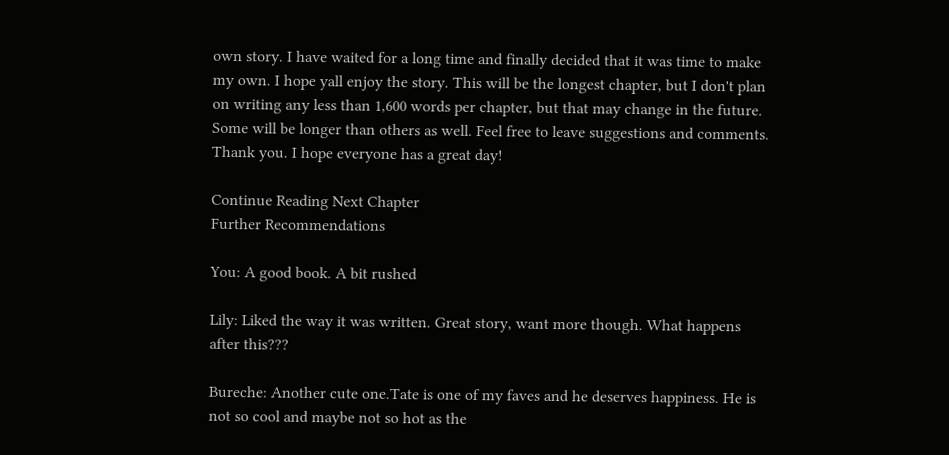own story. I have waited for a long time and finally decided that it was time to make my own. I hope yall enjoy the story. This will be the longest chapter, but I don't plan on writing any less than 1,600 words per chapter, but that may change in the future. Some will be longer than others as well. Feel free to leave suggestions and comments. Thank you. I hope everyone has a great day!

Continue Reading Next Chapter
Further Recommendations

You: A good book. A bit rushed

Lily: Liked the way it was written. Great story, want more though. What happens after this???

Bureche: Another cute one.Tate is one of my faves and he deserves happiness. He is not so cool and maybe not so hot as the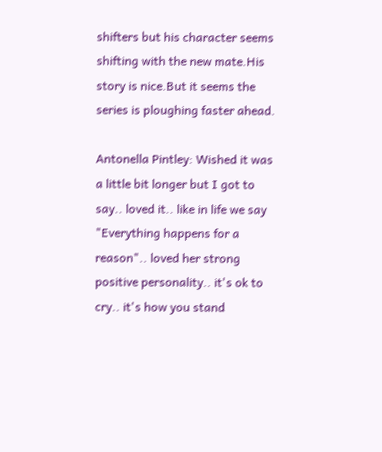shifters but his character seems shifting with the new mate.His story is nice.But it seems the series is ploughing faster ahead.

Antonella Pintley: Wished it was a little bit longer but I got to say.. loved it.. like in life we say "Everything happens for a reason".. loved her strong positive personality.. it's ok to cry.. it's how you stand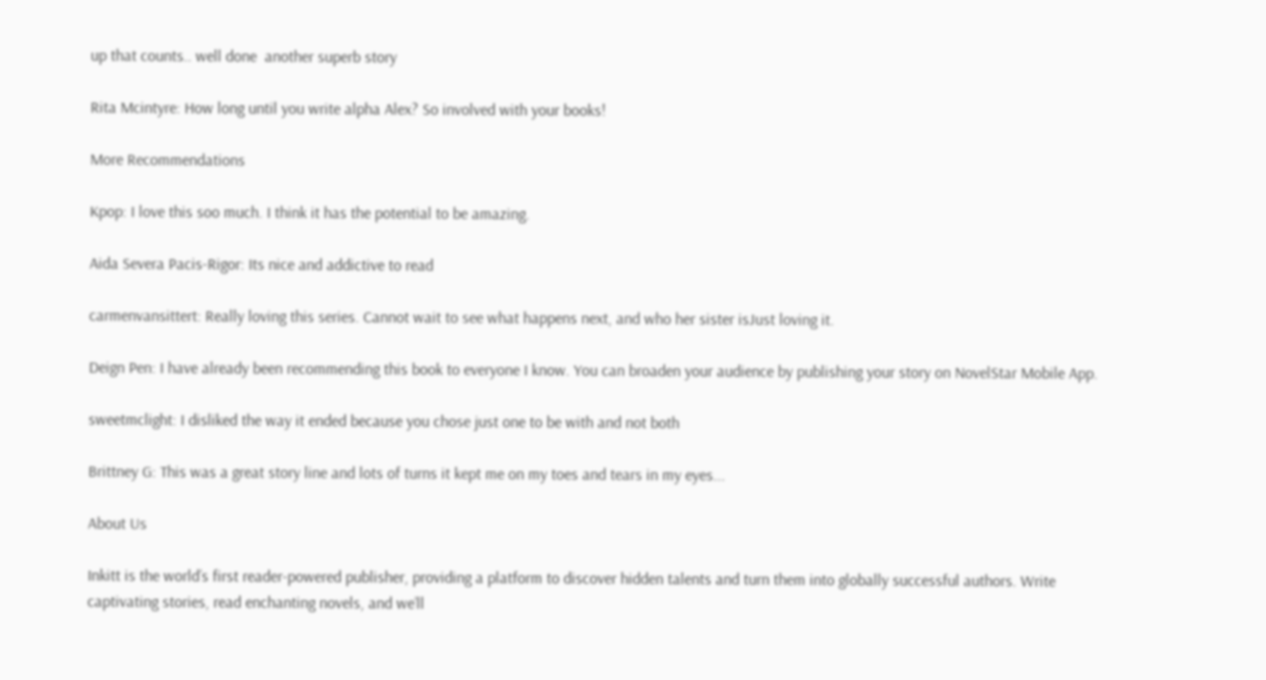up that counts.. well done  another superb story

Rita Mcintyre: How long until you write alpha Alex? So involved with your books!

More Recommendations

Kpop: I love this soo much. I think it has the potential to be amazing.

Aida Severa Pacis-Rigor: Its nice and addictive to read

carmenvansittert: Really loving this series. Cannot wait to see what happens next, and who her sister isJust loving it.

Deign Pen: I have already been recommending this book to everyone I know. You can broaden your audience by publishing your story on NovelStar Mobile App.

sweetmclight: I disliked the way it ended because you chose just one to be with and not both

Brittney G: This was a great story line and lots of turns it kept me on my toes and tears in my eyes...

About Us

Inkitt is the world’s first reader-powered publisher, providing a platform to discover hidden talents and turn them into globally successful authors. Write captivating stories, read enchanting novels, and we’ll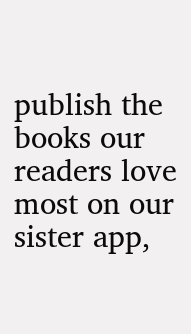publish the books our readers love most on our sister app,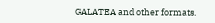GALATEA and other formats.